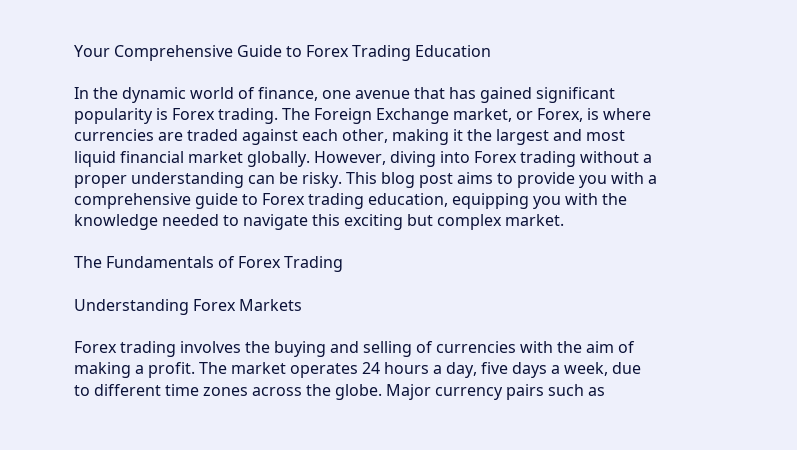Your Comprehensive Guide to Forex Trading Education

In the dynamic world of finance, one avenue that has gained significant popularity is Forex trading. The Foreign Exchange market, or Forex, is where currencies are traded against each other, making it the largest and most liquid financial market globally. However, diving into Forex trading without a proper understanding can be risky. This blog post aims to provide you with a comprehensive guide to Forex trading education, equipping you with the knowledge needed to navigate this exciting but complex market.

The Fundamentals of Forex Trading

Understanding Forex Markets

Forex trading involves the buying and selling of currencies with the aim of making a profit. The market operates 24 hours a day, five days a week, due to different time zones across the globe. Major currency pairs such as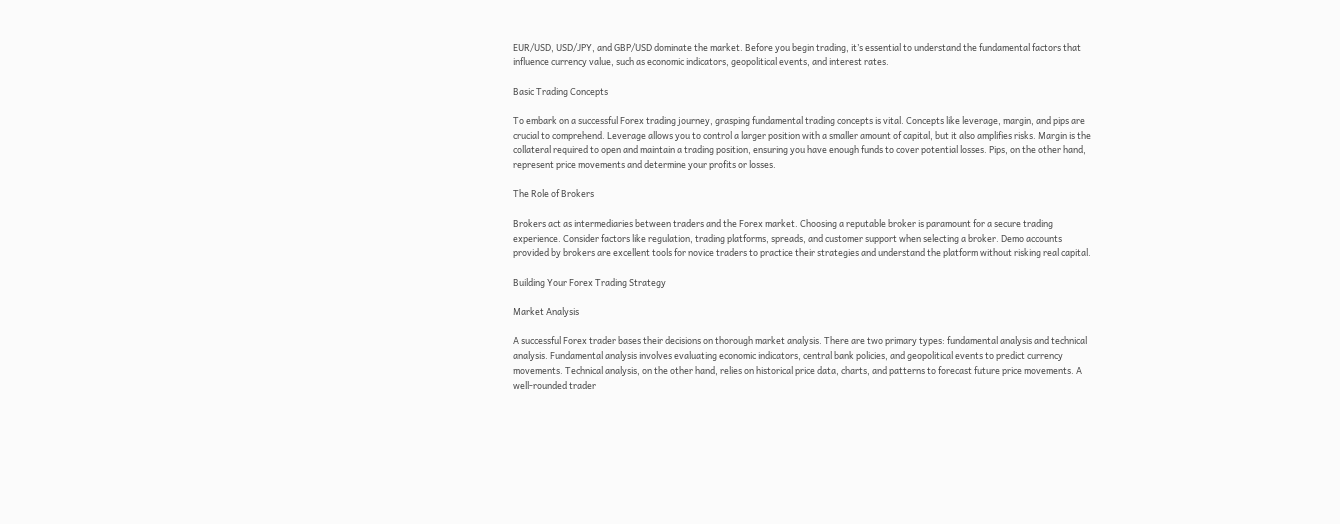EUR/USD, USD/JPY, and GBP/USD dominate the market. Before you begin trading, it’s essential to understand the fundamental factors that influence currency value, such as economic indicators, geopolitical events, and interest rates.

Basic Trading Concepts

To embark on a successful Forex trading journey, grasping fundamental trading concepts is vital. Concepts like leverage, margin, and pips are crucial to comprehend. Leverage allows you to control a larger position with a smaller amount of capital, but it also amplifies risks. Margin is the collateral required to open and maintain a trading position, ensuring you have enough funds to cover potential losses. Pips, on the other hand, represent price movements and determine your profits or losses.

The Role of Brokers

Brokers act as intermediaries between traders and the Forex market. Choosing a reputable broker is paramount for a secure trading experience. Consider factors like regulation, trading platforms, spreads, and customer support when selecting a broker. Demo accounts provided by brokers are excellent tools for novice traders to practice their strategies and understand the platform without risking real capital.

Building Your Forex Trading Strategy

Market Analysis

A successful Forex trader bases their decisions on thorough market analysis. There are two primary types: fundamental analysis and technical analysis. Fundamental analysis involves evaluating economic indicators, central bank policies, and geopolitical events to predict currency movements. Technical analysis, on the other hand, relies on historical price data, charts, and patterns to forecast future price movements. A well-rounded trader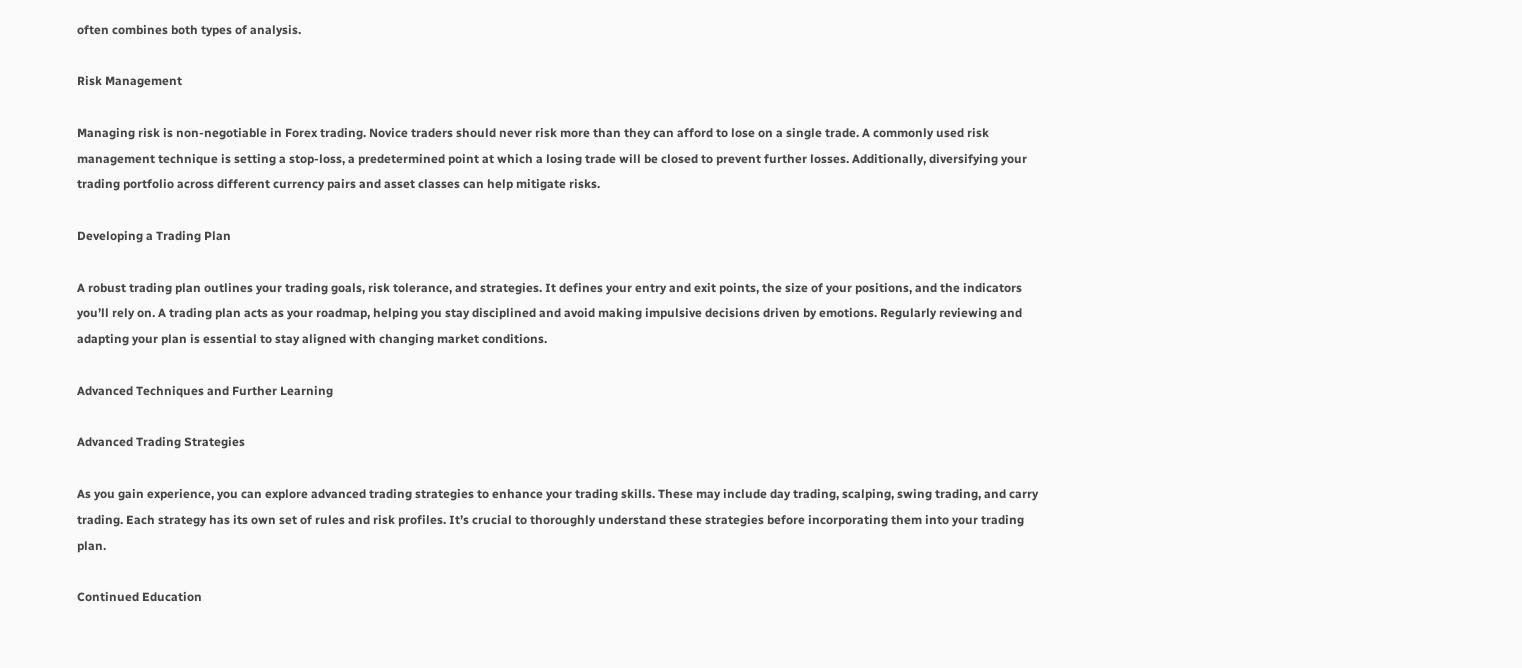often combines both types of analysis.

Risk Management

Managing risk is non-negotiable in Forex trading. Novice traders should never risk more than they can afford to lose on a single trade. A commonly used risk management technique is setting a stop-loss, a predetermined point at which a losing trade will be closed to prevent further losses. Additionally, diversifying your trading portfolio across different currency pairs and asset classes can help mitigate risks.

Developing a Trading Plan

A robust trading plan outlines your trading goals, risk tolerance, and strategies. It defines your entry and exit points, the size of your positions, and the indicators you’ll rely on. A trading plan acts as your roadmap, helping you stay disciplined and avoid making impulsive decisions driven by emotions. Regularly reviewing and adapting your plan is essential to stay aligned with changing market conditions.

Advanced Techniques and Further Learning

Advanced Trading Strategies

As you gain experience, you can explore advanced trading strategies to enhance your trading skills. These may include day trading, scalping, swing trading, and carry trading. Each strategy has its own set of rules and risk profiles. It’s crucial to thoroughly understand these strategies before incorporating them into your trading plan.

Continued Education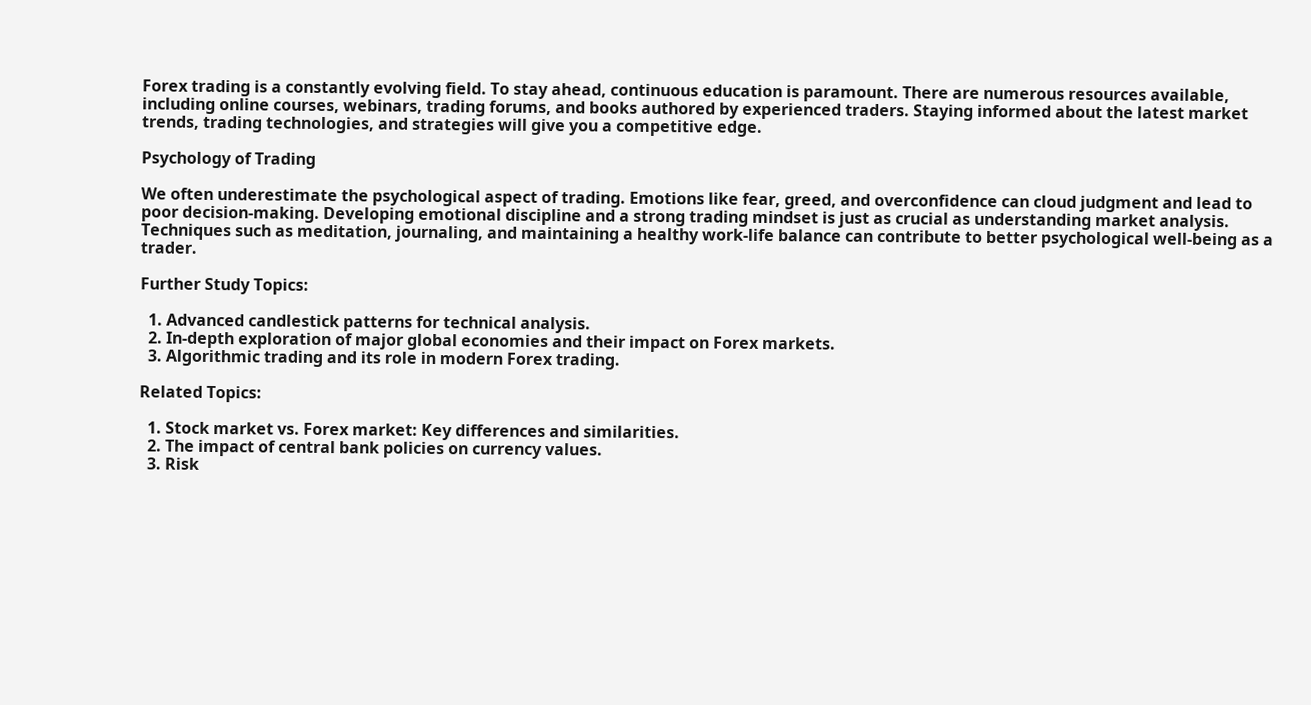Forex trading is a constantly evolving field. To stay ahead, continuous education is paramount. There are numerous resources available, including online courses, webinars, trading forums, and books authored by experienced traders. Staying informed about the latest market trends, trading technologies, and strategies will give you a competitive edge.

Psychology of Trading

We often underestimate the psychological aspect of trading. Emotions like fear, greed, and overconfidence can cloud judgment and lead to poor decision-making. Developing emotional discipline and a strong trading mindset is just as crucial as understanding market analysis. Techniques such as meditation, journaling, and maintaining a healthy work-life balance can contribute to better psychological well-being as a trader.

Further Study Topics:

  1. Advanced candlestick patterns for technical analysis.
  2. In-depth exploration of major global economies and their impact on Forex markets.
  3. Algorithmic trading and its role in modern Forex trading.

Related Topics:

  1. Stock market vs. Forex market: Key differences and similarities.
  2. The impact of central bank policies on currency values.
  3. Risk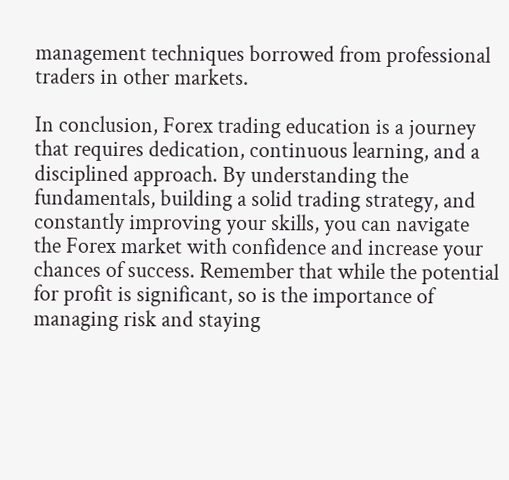management techniques borrowed from professional traders in other markets.

In conclusion, Forex trading education is a journey that requires dedication, continuous learning, and a disciplined approach. By understanding the fundamentals, building a solid trading strategy, and constantly improving your skills, you can navigate the Forex market with confidence and increase your chances of success. Remember that while the potential for profit is significant, so is the importance of managing risk and staying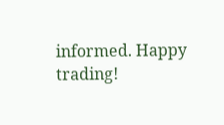informed. Happy trading!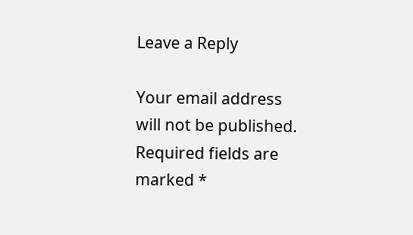Leave a Reply

Your email address will not be published. Required fields are marked *